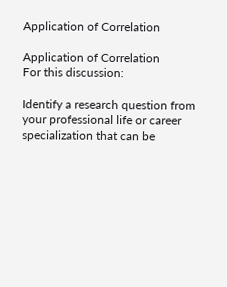Application of Correlation

Application of Correlation
For this discussion:

Identify a research question from your professional life or career specialization that can be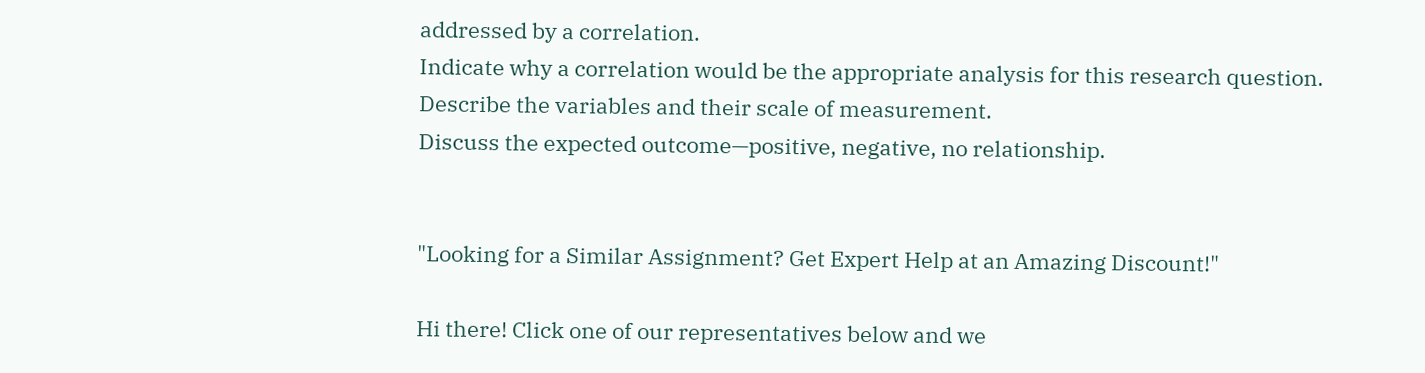addressed by a correlation.
Indicate why a correlation would be the appropriate analysis for this research question.
Describe the variables and their scale of measurement.
Discuss the expected outcome—positive, negative, no relationship.


"Looking for a Similar Assignment? Get Expert Help at an Amazing Discount!"

Hi there! Click one of our representatives below and we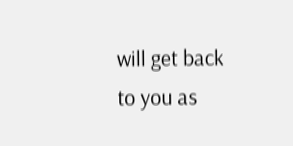will get back to you as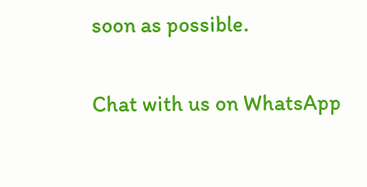soon as possible.

Chat with us on WhatsApp